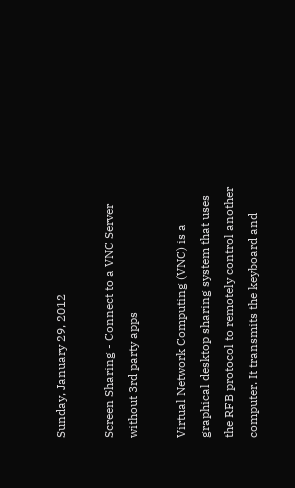Sunday, January 29, 2012

Screen Sharing - Connect to a VNC Server without 3rd party apps

Virtual Network Computing (VNC) is a graphical desktop sharing system that uses the RFB protocol to remotely control another computer. It transmits the keyboard and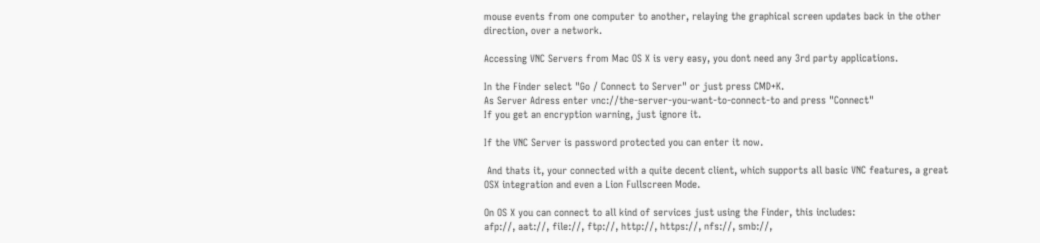mouse events from one computer to another, relaying the graphical screen updates back in the other direction, over a network.

Accessing VNC Servers from Mac OS X is very easy, you dont need any 3rd party applications.

In the Finder select "Go / Connect to Server" or just press CMD+K.
As Server Adress enter vnc://the-server-you-want-to-connect-to and press "Connect"
If you get an encryption warning, just ignore it.

If the VNC Server is password protected you can enter it now.

 And thats it, your connected with a quite decent client, which supports all basic VNC features, a great OSX integration and even a Lion Fullscreen Mode.

On OS X you can connect to all kind of services just using the Finder, this includes:
afp://, aat://, file://, ftp://, http://, https://, nfs://, smb://,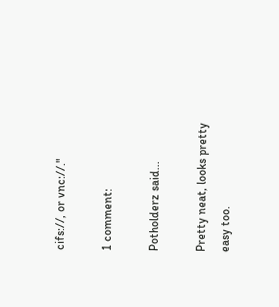cifs://, or vnc://."

1 comment:

Potholderz said...

Pretty neat, looks pretty easy too.